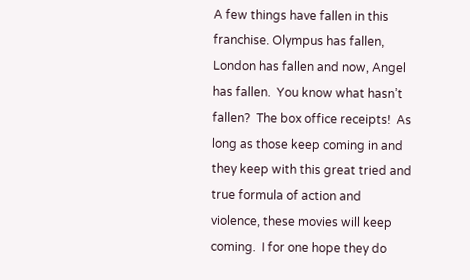A few things have fallen in this franchise. Olympus has fallen, London has fallen and now, Angel has fallen.  You know what hasn’t fallen?  The box office receipts!  As long as those keep coming in and they keep with this great tried and true formula of action and violence, these movies will keep coming.  I for one hope they do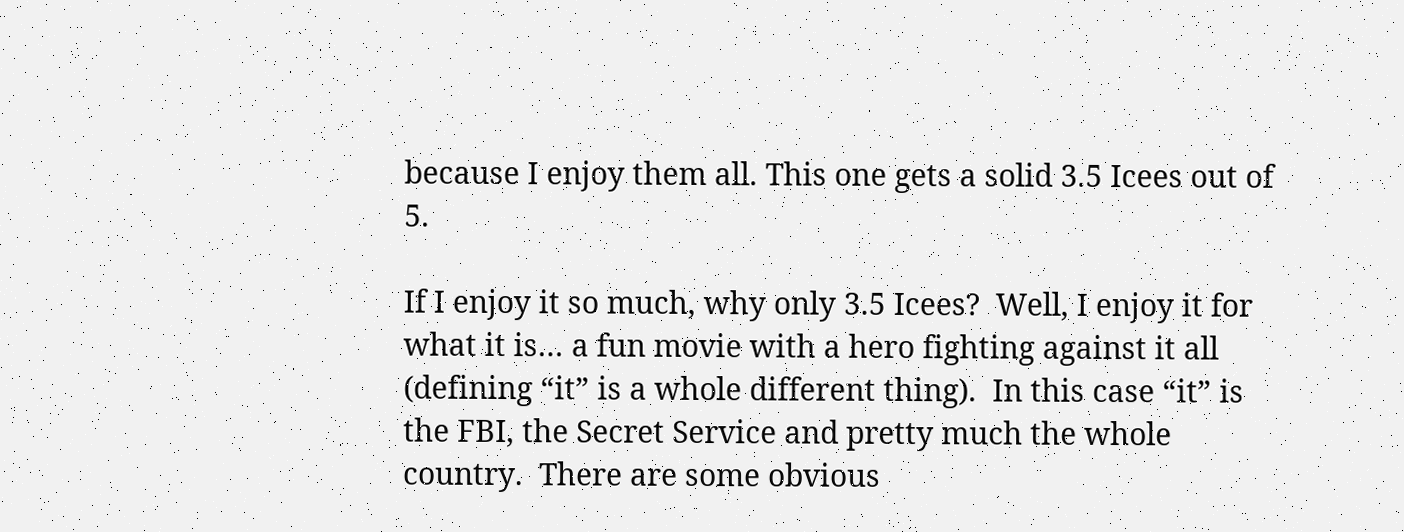because I enjoy them all. This one gets a solid 3.5 Icees out of 5.

If I enjoy it so much, why only 3.5 Icees?  Well, I enjoy it for what it is… a fun movie with a hero fighting against it all (defining “it” is a whole different thing).  In this case “it” is the FBI, the Secret Service and pretty much the whole country.  There are some obvious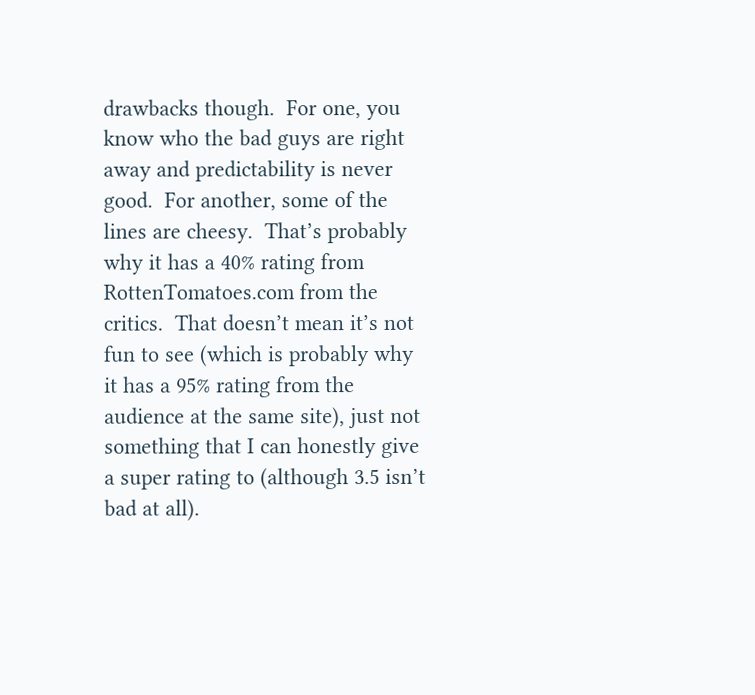drawbacks though.  For one, you know who the bad guys are right away and predictability is never good.  For another, some of the lines are cheesy.  That’s probably why it has a 40% rating from RottenTomatoes.com from the critics.  That doesn’t mean it’s not fun to see (which is probably why it has a 95% rating from the audience at the same site), just not something that I can honestly give a super rating to (although 3.5 isn’t bad at all).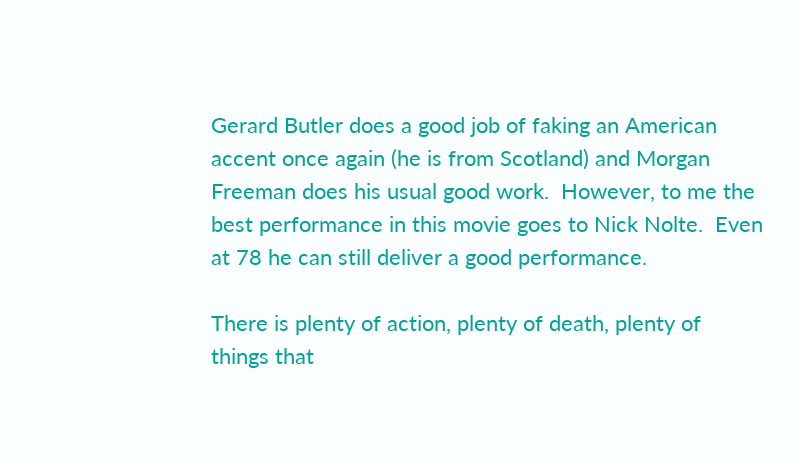Gerard Butler does a good job of faking an American accent once again (he is from Scotland) and Morgan Freeman does his usual good work.  However, to me the best performance in this movie goes to Nick Nolte.  Even at 78 he can still deliver a good performance.

There is plenty of action, plenty of death, plenty of things that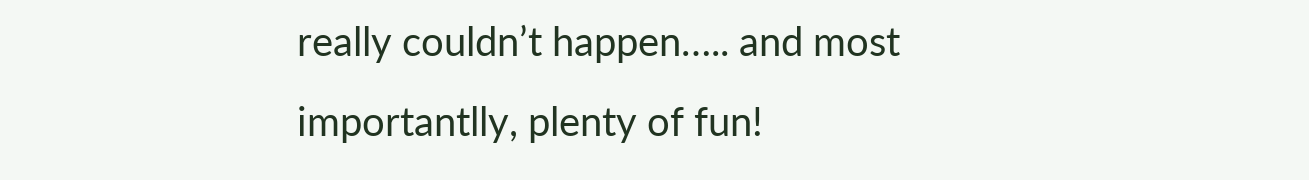really couldn’t happen….. and most importantlly, plenty of fun!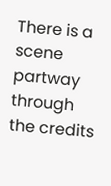There is a scene partway through the credits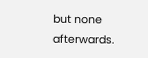but none afterwards.